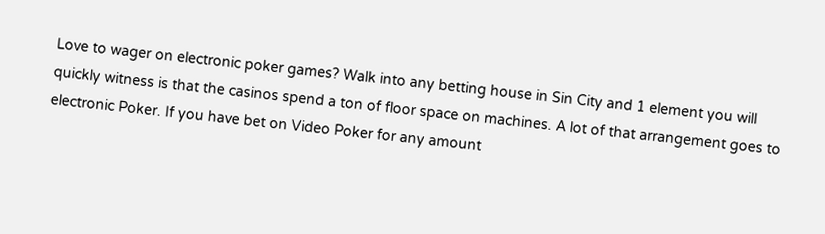Love to wager on electronic poker games? Walk into any betting house in Sin City and 1 element you will quickly witness is that the casinos spend a ton of floor space on machines. A lot of that arrangement goes to electronic Poker. If you have bet on Video Poker for any amount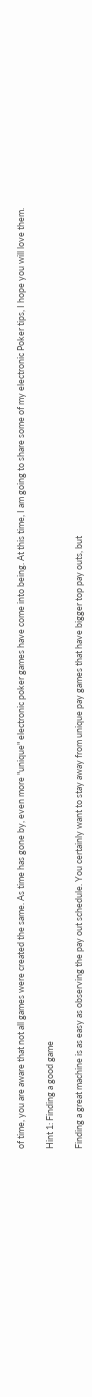of time, you are aware that not all games were created the same. As time has gone by, even more "unique" electronic poker games have come into being. At this time, I am going to share some of my electronic Poker tips, I hope you will love them.

Hint 1: Finding a good game

Finding a great machine is as easy as observing the pay out schedule. You certainly want to stay away from unique pay games that have bigger top pay outs, but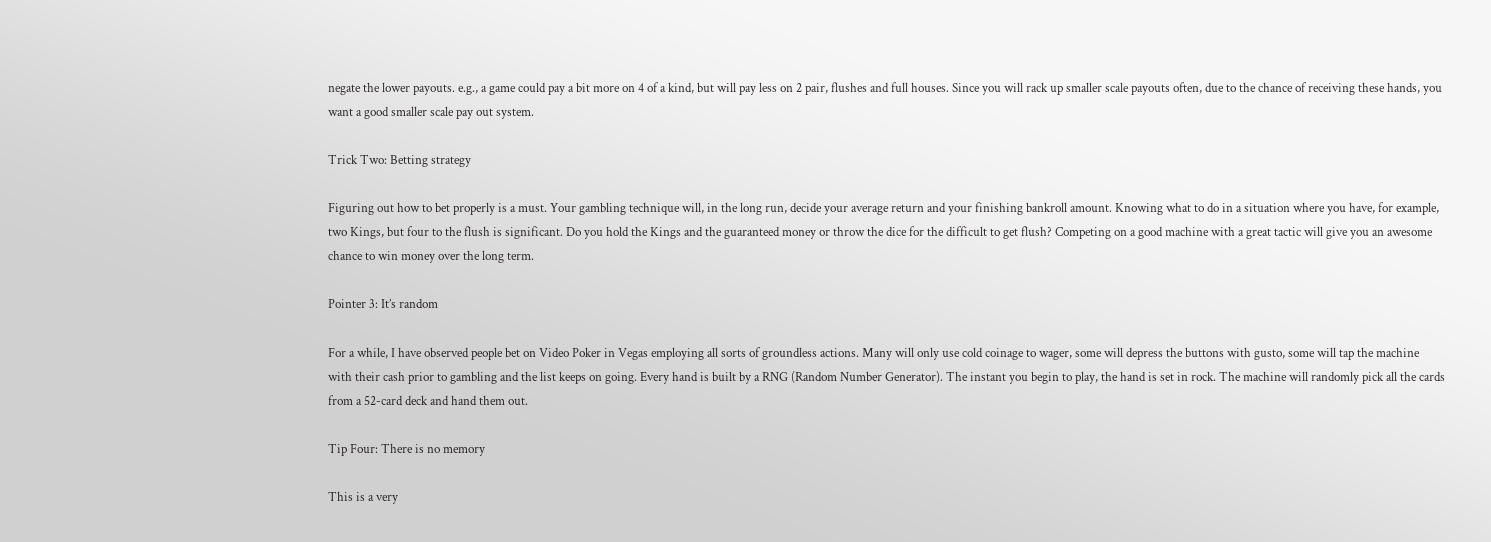negate the lower payouts. e.g., a game could pay a bit more on 4 of a kind, but will pay less on 2 pair, flushes and full houses. Since you will rack up smaller scale payouts often, due to the chance of receiving these hands, you want a good smaller scale pay out system.

Trick Two: Betting strategy

Figuring out how to bet properly is a must. Your gambling technique will, in the long run, decide your average return and your finishing bankroll amount. Knowing what to do in a situation where you have, for example, two Kings, but four to the flush is significant. Do you hold the Kings and the guaranteed money or throw the dice for the difficult to get flush? Competing on a good machine with a great tactic will give you an awesome chance to win money over the long term.

Pointer 3: It’s random

For a while, I have observed people bet on Video Poker in Vegas employing all sorts of groundless actions. Many will only use cold coinage to wager, some will depress the buttons with gusto, some will tap the machine with their cash prior to gambling and the list keeps on going. Every hand is built by a RNG (Random Number Generator). The instant you begin to play, the hand is set in rock. The machine will randomly pick all the cards from a 52-card deck and hand them out.

Tip Four: There is no memory

This is a very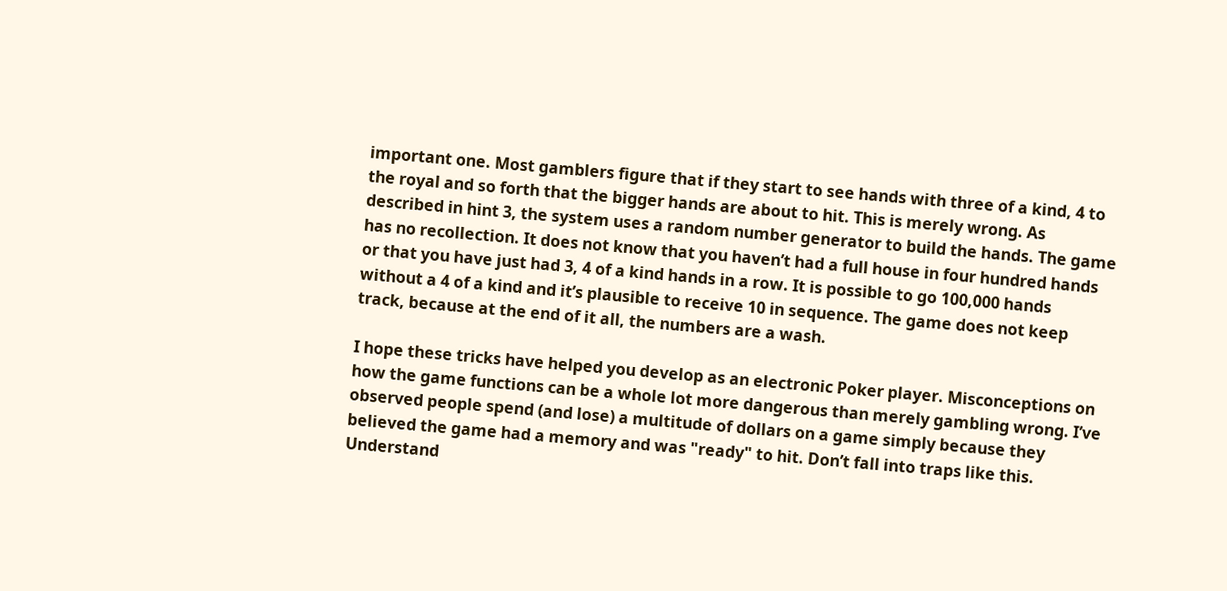important one. Most gamblers figure that if they start to see hands with three of a kind, 4 to the royal and so forth that the bigger hands are about to hit. This is merely wrong. As described in hint 3, the system uses a random number generator to build the hands. The game has no recollection. It does not know that you haven’t had a full house in four hundred hands or that you have just had 3, 4 of a kind hands in a row. It is possible to go 100,000 hands without a 4 of a kind and it’s plausible to receive 10 in sequence. The game does not keep track, because at the end of it all, the numbers are a wash.

I hope these tricks have helped you develop as an electronic Poker player. Misconceptions on how the game functions can be a whole lot more dangerous than merely gambling wrong. I’ve observed people spend (and lose) a multitude of dollars on a game simply because they believed the game had a memory and was "ready" to hit. Don’t fall into traps like this. Understand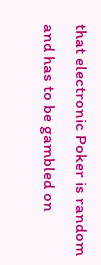that electronic Poker is random and has to be gambled on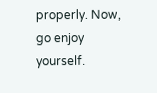properly. Now, go enjoy yourself.